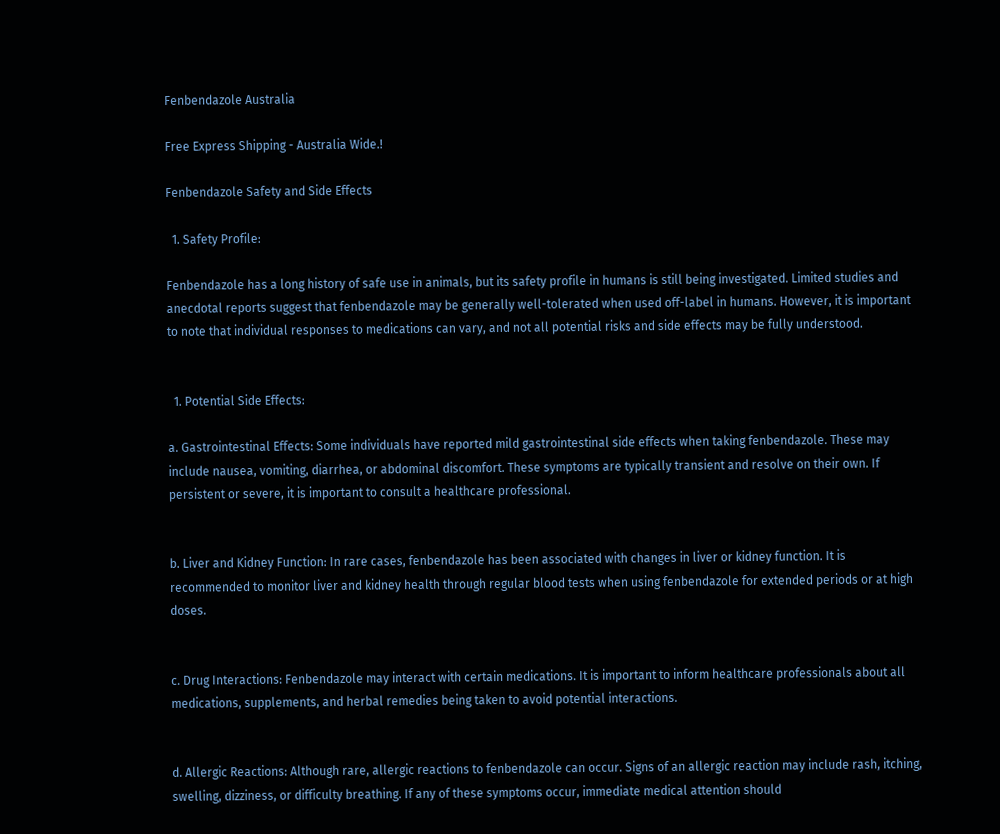Fenbendazole Australia

Free Express Shipping - Australia Wide.!

Fenbendazole Safety and Side Effects

  1. Safety Profile:

Fenbendazole has a long history of safe use in animals, but its safety profile in humans is still being investigated. Limited studies and anecdotal reports suggest that fenbendazole may be generally well-tolerated when used off-label in humans. However, it is important to note that individual responses to medications can vary, and not all potential risks and side effects may be fully understood.


  1. Potential Side Effects:

a. Gastrointestinal Effects: Some individuals have reported mild gastrointestinal side effects when taking fenbendazole. These may include nausea, vomiting, diarrhea, or abdominal discomfort. These symptoms are typically transient and resolve on their own. If persistent or severe, it is important to consult a healthcare professional.


b. Liver and Kidney Function: In rare cases, fenbendazole has been associated with changes in liver or kidney function. It is recommended to monitor liver and kidney health through regular blood tests when using fenbendazole for extended periods or at high doses.


c. Drug Interactions: Fenbendazole may interact with certain medications. It is important to inform healthcare professionals about all medications, supplements, and herbal remedies being taken to avoid potential interactions.


d. Allergic Reactions: Although rare, allergic reactions to fenbendazole can occur. Signs of an allergic reaction may include rash, itching, swelling, dizziness, or difficulty breathing. If any of these symptoms occur, immediate medical attention should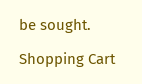be sought.

Shopping Cart